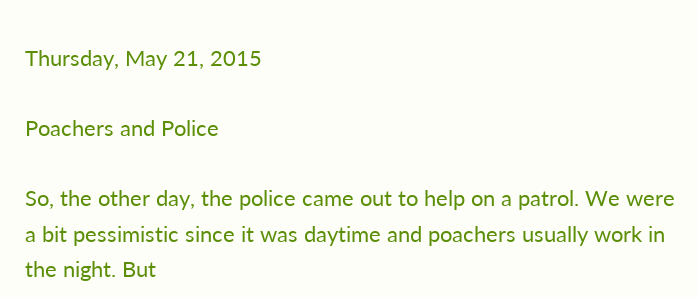Thursday, May 21, 2015

Poachers and Police

So, the other day, the police came out to help on a patrol. We were a bit pessimistic since it was daytime and poachers usually work in the night. But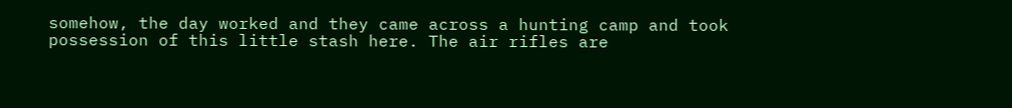somehow, the day worked and they came across a hunting camp and took possession of this little stash here. The air rifles are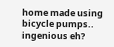home made using bicycle pumps.. ingenious eh?